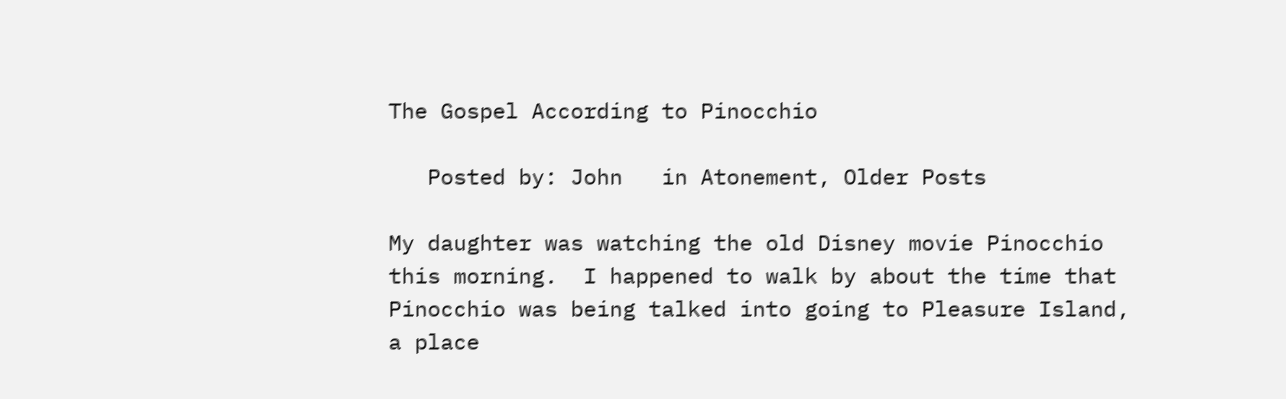The Gospel According to Pinocchio

   Posted by: John   in Atonement, Older Posts

My daughter was watching the old Disney movie Pinocchio this morning.  I happened to walk by about the time that Pinocchio was being talked into going to Pleasure Island, a place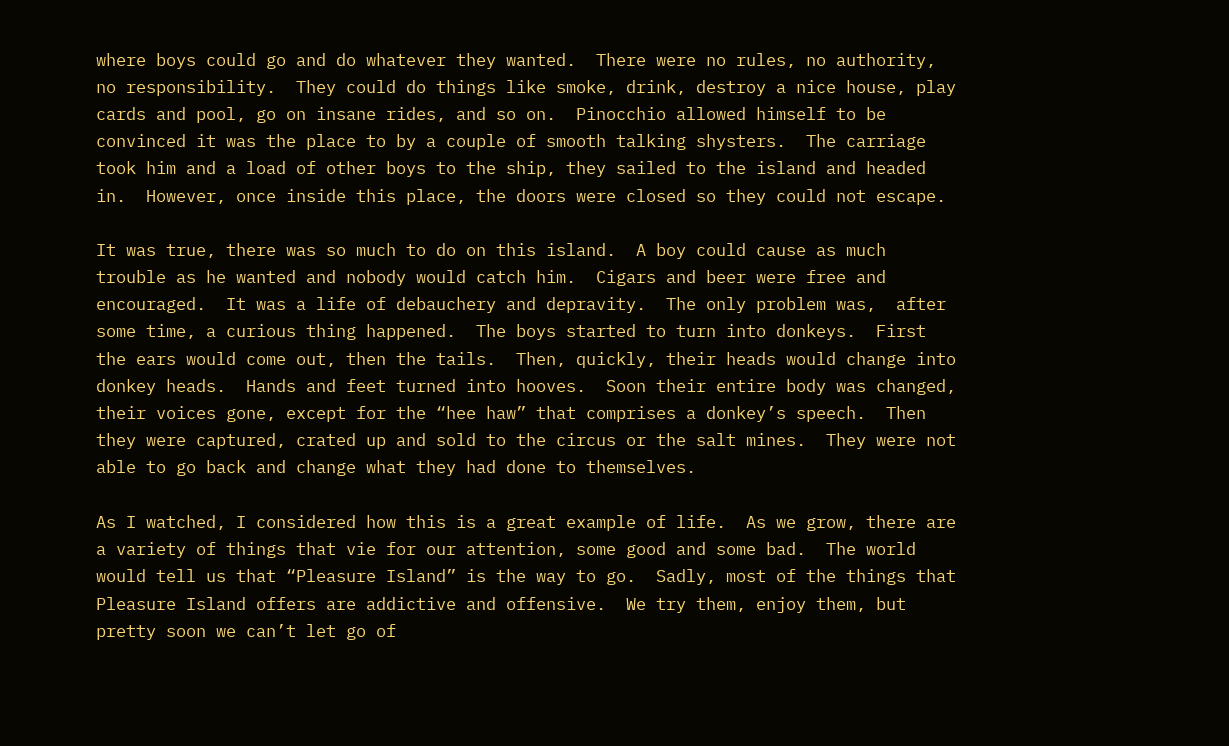where boys could go and do whatever they wanted.  There were no rules, no authority, no responsibility.  They could do things like smoke, drink, destroy a nice house, play cards and pool, go on insane rides, and so on.  Pinocchio allowed himself to be convinced it was the place to by a couple of smooth talking shysters.  The carriage took him and a load of other boys to the ship, they sailed to the island and headed in.  However, once inside this place, the doors were closed so they could not escape.

It was true, there was so much to do on this island.  A boy could cause as much trouble as he wanted and nobody would catch him.  Cigars and beer were free and encouraged.  It was a life of debauchery and depravity.  The only problem was,  after some time, a curious thing happened.  The boys started to turn into donkeys.  First the ears would come out, then the tails.  Then, quickly, their heads would change into donkey heads.  Hands and feet turned into hooves.  Soon their entire body was changed, their voices gone, except for the “hee haw” that comprises a donkey’s speech.  Then they were captured, crated up and sold to the circus or the salt mines.  They were not able to go back and change what they had done to themselves.

As I watched, I considered how this is a great example of life.  As we grow, there are a variety of things that vie for our attention, some good and some bad.  The world would tell us that “Pleasure Island” is the way to go.  Sadly, most of the things that Pleasure Island offers are addictive and offensive.  We try them, enjoy them, but pretty soon we can’t let go of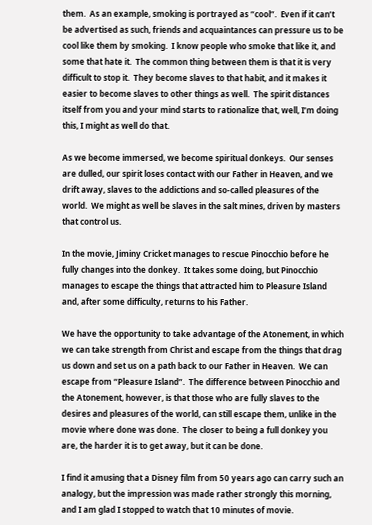them.  As an example, smoking is portrayed as “cool”.  Even if it can’t be advertised as such, friends and acquaintances can pressure us to be cool like them by smoking.  I know people who smoke that like it, and some that hate it.  The common thing between them is that it is very difficult to stop it.  They become slaves to that habit, and it makes it easier to become slaves to other things as well.  The spirit distances itself from you and your mind starts to rationalize that, well, I’m doing this, I might as well do that.

As we become immersed, we become spiritual donkeys.  Our senses are dulled, our spirit loses contact with our Father in Heaven, and we drift away, slaves to the addictions and so-called pleasures of the world.  We might as well be slaves in the salt mines, driven by masters that control us.

In the movie, Jiminy Cricket manages to rescue Pinocchio before he fully changes into the donkey.  It takes some doing, but Pinocchio manages to escape the things that attracted him to Pleasure Island and, after some difficulty, returns to his Father.

We have the opportunity to take advantage of the Atonement, in which we can take strength from Christ and escape from the things that drag us down and set us on a path back to our Father in Heaven.  We can escape from “Pleasure Island”.  The difference between Pinocchio and the Atonement, however, is that those who are fully slaves to the desires and pleasures of the world, can still escape them, unlike in the movie where done was done.  The closer to being a full donkey you are, the harder it is to get away, but it can be done.

I find it amusing that a Disney film from 50 years ago can carry such an analogy, but the impression was made rather strongly this morning, and I am glad I stopped to watch that 10 minutes of movie.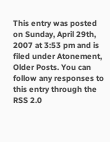This entry was posted on Sunday, April 29th, 2007 at 3:53 pm and is filed under Atonement, Older Posts. You can follow any responses to this entry through the RSS 2.0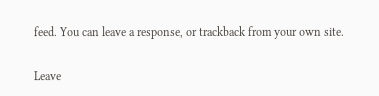feed. You can leave a response, or trackback from your own site.

Leave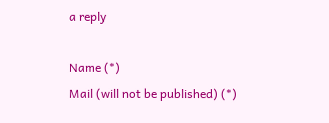a reply

Name (*)
Mail (will not be published) (*)